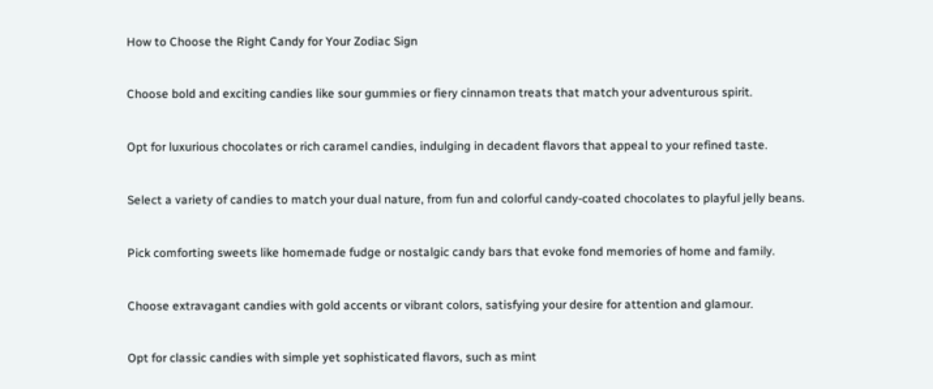How to Choose the Right Candy for Your Zodiac Sign


Choose bold and exciting candies like sour gummies or fiery cinnamon treats that match your adventurous spirit.


Opt for luxurious chocolates or rich caramel candies, indulging in decadent flavors that appeal to your refined taste.


Select a variety of candies to match your dual nature, from fun and colorful candy-coated chocolates to playful jelly beans.


Pick comforting sweets like homemade fudge or nostalgic candy bars that evoke fond memories of home and family.


Choose extravagant candies with gold accents or vibrant colors, satisfying your desire for attention and glamour.


Opt for classic candies with simple yet sophisticated flavors, such as mint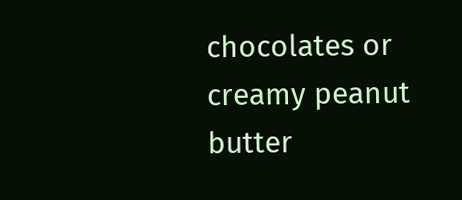chocolates or creamy peanut butter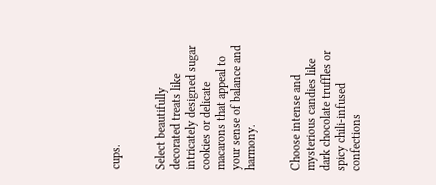cups.


Select beautifully decorated treats like intricately designed sugar cookies or delicate macarons that appeal to your sense of balance and harmony.


Choose intense and mysterious candies like dark chocolate truffles or spicy chili-infused confections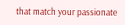that match your passionate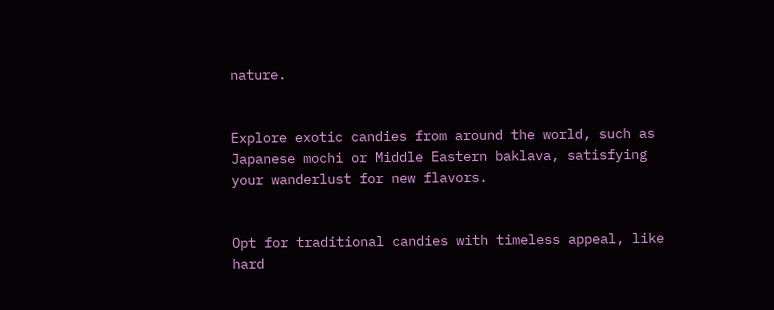nature.


Explore exotic candies from around the world, such as Japanese mochi or Middle Eastern baklava, satisfying your wanderlust for new flavors.


Opt for traditional candies with timeless appeal, like hard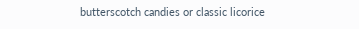butterscotch candies or classic licorice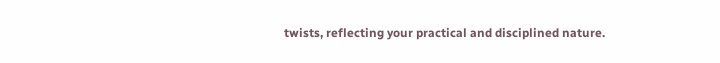twists, reflecting your practical and disciplined nature.